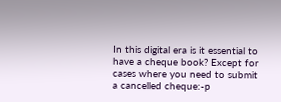In this digital era is it essential to have a cheque book? Except for cases where you need to submit a cancelled cheque:-p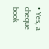• Yes, a cheque book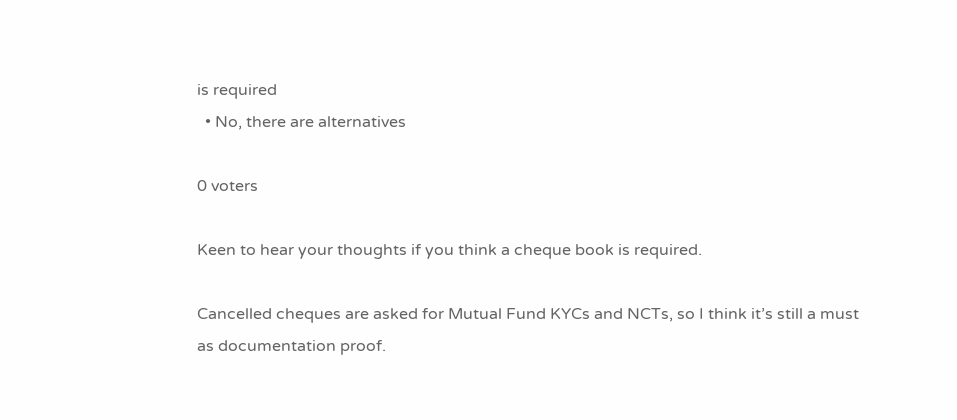is required
  • No, there are alternatives

0 voters

Keen to hear your thoughts if you think a cheque book is required.

Cancelled cheques are asked for Mutual Fund KYCs and NCTs, so I think it’s still a must as documentation proof.